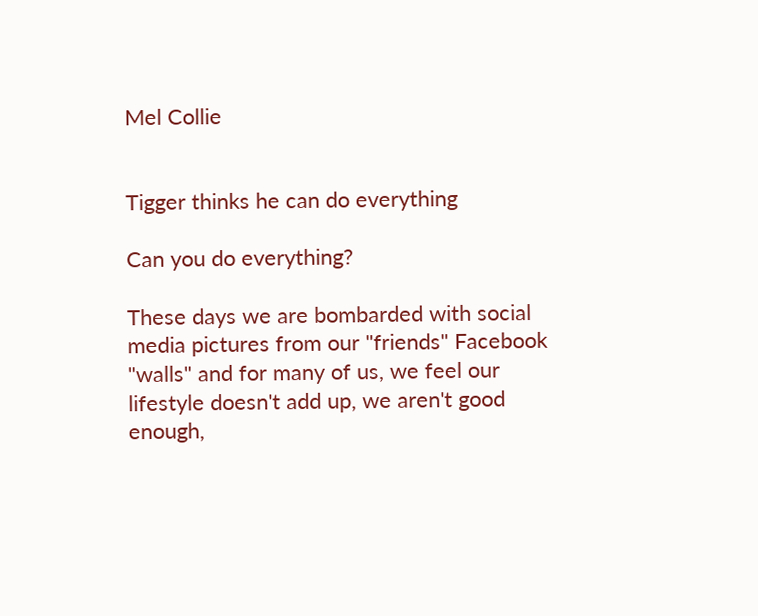Mel Collie


Tigger thinks he can do everything

Can you do everything?

These days we are bombarded with social media pictures from our "friends" Facebook "walls" and for many of us, we feel our lifestyle doesn't add up, we aren't good enough,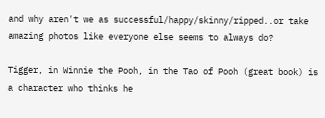and why aren't we as successful/happy/skinny/ripped..or take amazing photos like everyone else seems to always do?

Tigger, in Winnie the Pooh, in the Tao of Pooh (great book) is a character who thinks he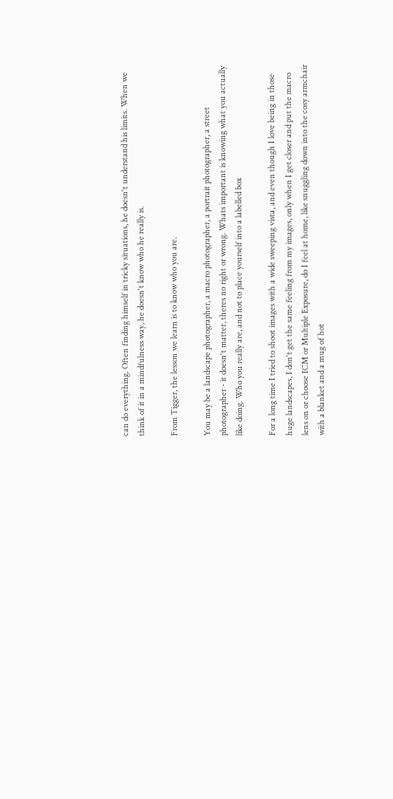can do everything. Often finding himself in tricky situations, he doesn't understand his limits. When we think of it in a mindfulness way, he doesn't know who he really is.

From Tigger, the lesson we learn is to know who you are.

You may be a landscape photographer, a macro photographer, a portrait photographer, a street photographer - it doesn't matter, theres no right or wrong. Whats important is knowing what you actually like doing. Who you really are, and not to place yourself into a labelled box

For a long time I tried to shoot images with a wide sweeping vista, and even though I love being in those huge landscapes, I don't get the same feeling from my images, only when I get closer and put the macro lens on or choose ICM or Multiple Exposure, do I feel at home, like snuggling down into the cosy armchair with a blanket and a mug of hot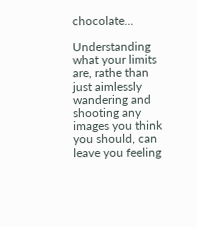chocolate...

Understanding what your limits are, rathe than just aimlessly wandering and shooting any images you think you should, can leave you feeling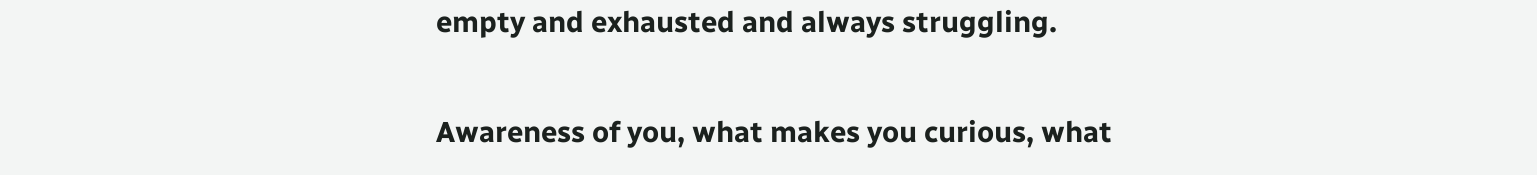empty and exhausted and always struggling.

Awareness of you, what makes you curious, what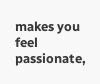makes you feel passionate,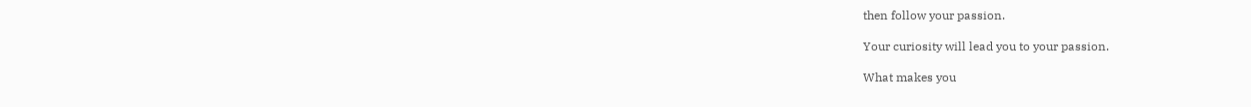then follow your passion.

Your curiosity will lead you to your passion.

What makes you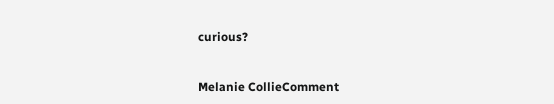curious?


Melanie CollieComment